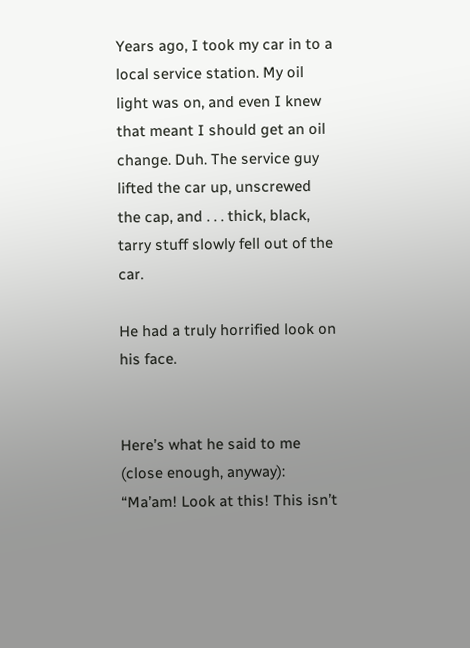Years ago, I took my car in to a local service station. My oil light was on, and even I knew that meant I should get an oil change. Duh. The service guy lifted the car up, unscrewed the cap, and . . . thick, black, tarry stuff slowly fell out of the car.

He had a truly horrified look on his face.


Here’s what he said to me (close enough, anyway): “Ma’am! Look at this! This isn’t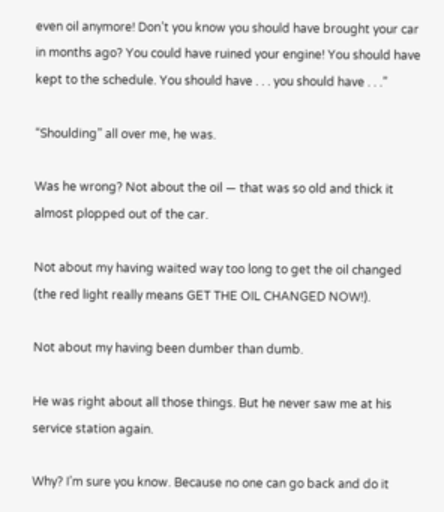even oil anymore! Don’t you know you should have brought your car in months ago? You could have ruined your engine! You should have kept to the schedule. You should have . . . you should have . . .”

“Shoulding” all over me, he was.

Was he wrong? Not about the oil — that was so old and thick it almost plopped out of the car.

Not about my having waited way too long to get the oil changed (the red light really means GET THE OIL CHANGED NOW!).

Not about my having been dumber than dumb.

He was right about all those things. But he never saw me at his service station again.

Why? I’m sure you know. Because no one can go back and do it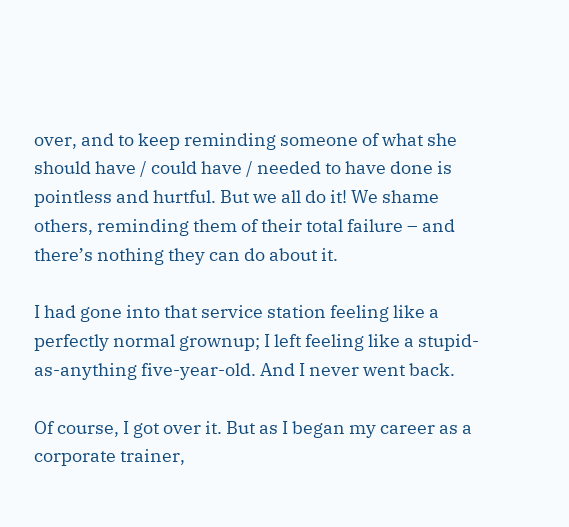over, and to keep reminding someone of what she should have / could have / needed to have done is pointless and hurtful. But we all do it! We shame others, reminding them of their total failure – and there’s nothing they can do about it.

I had gone into that service station feeling like a perfectly normal grownup; I left feeling like a stupid-as-anything five-year-old. And I never went back.

Of course, I got over it. But as I began my career as a corporate trainer,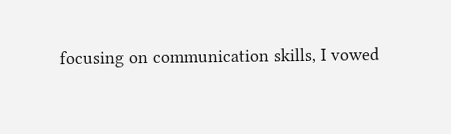focusing on communication skills, I vowed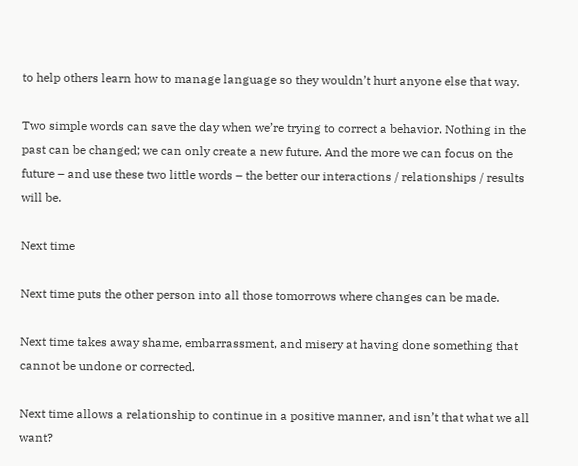to help others learn how to manage language so they wouldn’t hurt anyone else that way.

Two simple words can save the day when we’re trying to correct a behavior. Nothing in the past can be changed; we can only create a new future. And the more we can focus on the future – and use these two little words – the better our interactions / relationships / results will be.

Next time

Next time puts the other person into all those tomorrows where changes can be made.

Next time takes away shame, embarrassment, and misery at having done something that cannot be undone or corrected.

Next time allows a relationship to continue in a positive manner, and isn’t that what we all want?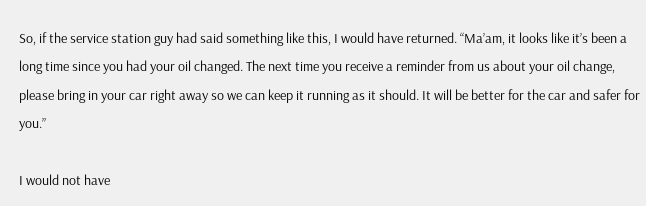So, if the service station guy had said something like this, I would have returned. “Ma’am, it looks like it’s been a long time since you had your oil changed. The next time you receive a reminder from us about your oil change, please bring in your car right away so we can keep it running as it should. It will be better for the car and safer for you.”

I would not have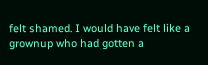felt shamed. I would have felt like a grownup who had gotten a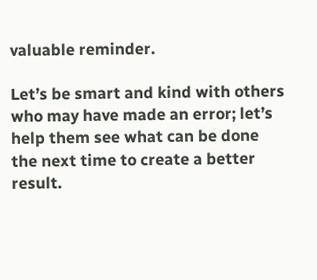valuable reminder.

Let’s be smart and kind with others who may have made an error; let’s help them see what can be done the next time to create a better result.